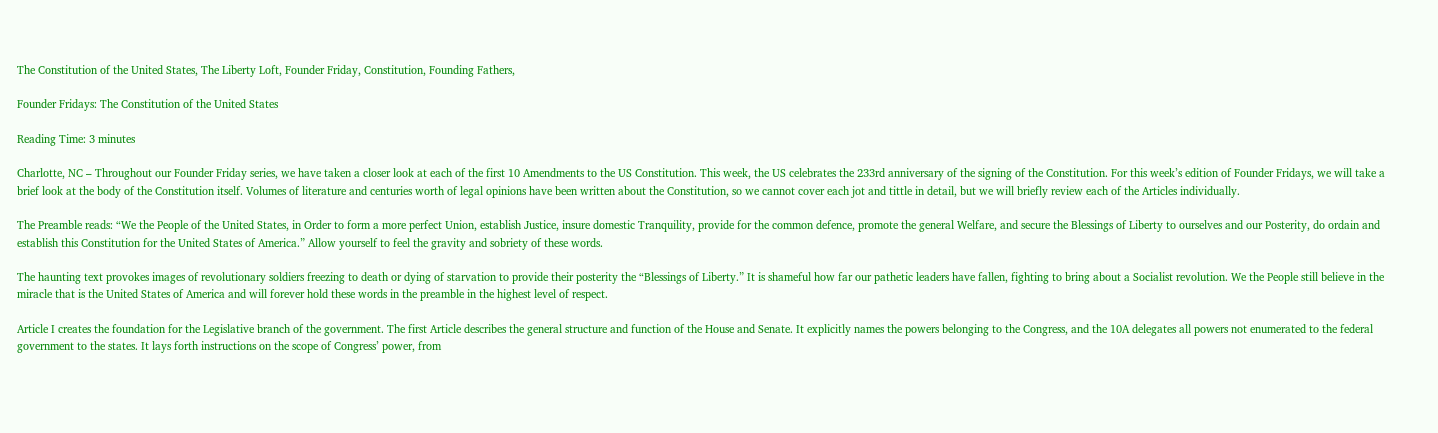The Constitution of the United States, The Liberty Loft, Founder Friday, Constitution, Founding Fathers,

Founder Fridays: The Constitution of the United States

Reading Time: 3 minutes

Charlotte, NC – Throughout our Founder Friday series, we have taken a closer look at each of the first 10 Amendments to the US Constitution. This week, the US celebrates the 233rd anniversary of the signing of the Constitution. For this week’s edition of Founder Fridays, we will take a brief look at the body of the Constitution itself. Volumes of literature and centuries worth of legal opinions have been written about the Constitution, so we cannot cover each jot and tittle in detail, but we will briefly review each of the Articles individually.

The Preamble reads: “We the People of the United States, in Order to form a more perfect Union, establish Justice, insure domestic Tranquility, provide for the common defence, promote the general Welfare, and secure the Blessings of Liberty to ourselves and our Posterity, do ordain and establish this Constitution for the United States of America.” Allow yourself to feel the gravity and sobriety of these words.

The haunting text provokes images of revolutionary soldiers freezing to death or dying of starvation to provide their posterity the “Blessings of Liberty.” It is shameful how far our pathetic leaders have fallen, fighting to bring about a Socialist revolution. We the People still believe in the miracle that is the United States of America and will forever hold these words in the preamble in the highest level of respect.

Article I creates the foundation for the Legislative branch of the government. The first Article describes the general structure and function of the House and Senate. It explicitly names the powers belonging to the Congress, and the 10A delegates all powers not enumerated to the federal government to the states. It lays forth instructions on the scope of Congress’ power, from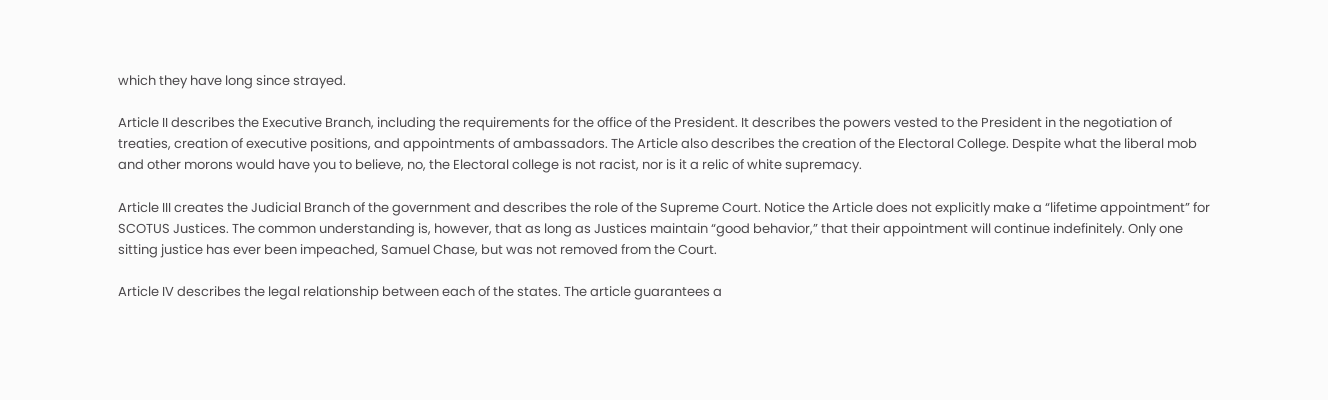which they have long since strayed.

Article II describes the Executive Branch, including the requirements for the office of the President. It describes the powers vested to the President in the negotiation of treaties, creation of executive positions, and appointments of ambassadors. The Article also describes the creation of the Electoral College. Despite what the liberal mob and other morons would have you to believe, no, the Electoral college is not racist, nor is it a relic of white supremacy.

Article III creates the Judicial Branch of the government and describes the role of the Supreme Court. Notice the Article does not explicitly make a “lifetime appointment” for SCOTUS Justices. The common understanding is, however, that as long as Justices maintain “good behavior,” that their appointment will continue indefinitely. Only one sitting justice has ever been impeached, Samuel Chase, but was not removed from the Court.

Article IV describes the legal relationship between each of the states. The article guarantees a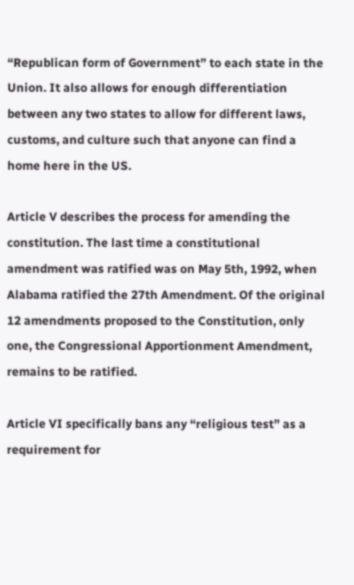“Republican form of Government” to each state in the Union. It also allows for enough differentiation between any two states to allow for different laws, customs, and culture such that anyone can find a home here in the US.

Article V describes the process for amending the constitution. The last time a constitutional amendment was ratified was on May 5th, 1992, when Alabama ratified the 27th Amendment. Of the original 12 amendments proposed to the Constitution, only one, the Congressional Apportionment Amendment, remains to be ratified.

Article VI specifically bans any “religious test” as a requirement for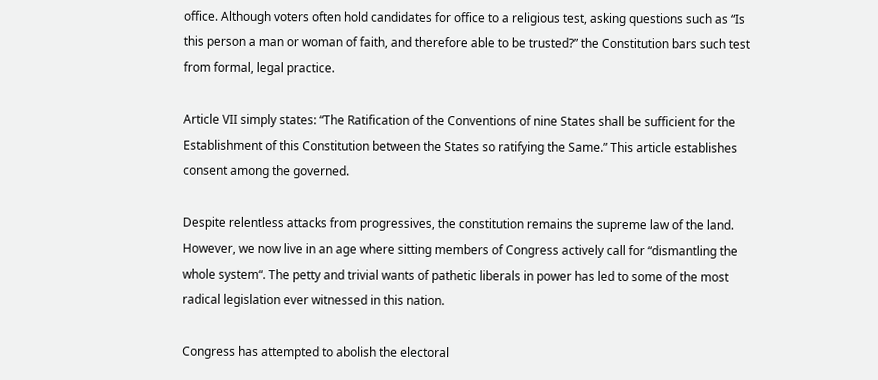office. Although voters often hold candidates for office to a religious test, asking questions such as “Is this person a man or woman of faith, and therefore able to be trusted?” the Constitution bars such test from formal, legal practice.

Article VII simply states: “The Ratification of the Conventions of nine States shall be sufficient for the Establishment of this Constitution between the States so ratifying the Same.” This article establishes consent among the governed.

Despite relentless attacks from progressives, the constitution remains the supreme law of the land. However, we now live in an age where sitting members of Congress actively call for “dismantling the whole system“. The petty and trivial wants of pathetic liberals in power has led to some of the most radical legislation ever witnessed in this nation.

Congress has attempted to abolish the electoral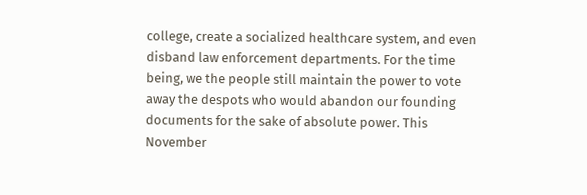college, create a socialized healthcare system, and even disband law enforcement departments. For the time being, we the people still maintain the power to vote away the despots who would abandon our founding documents for the sake of absolute power. This November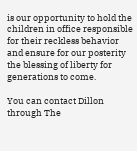is our opportunity to hold the children in office responsible for their reckless behavior and ensure for our posterity the blessing of liberty for generations to come.

You can contact Dillon through The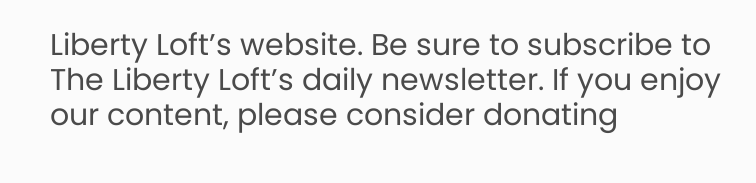Liberty Loft’s website. Be sure to subscribe to The Liberty Loft’s daily newsletter. If you enjoy our content, please consider donating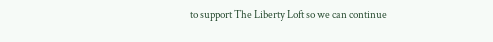to support The Liberty Loft so we can continue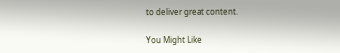to deliver great content.

You Might Like